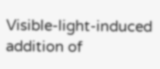Visible-light-induced addition of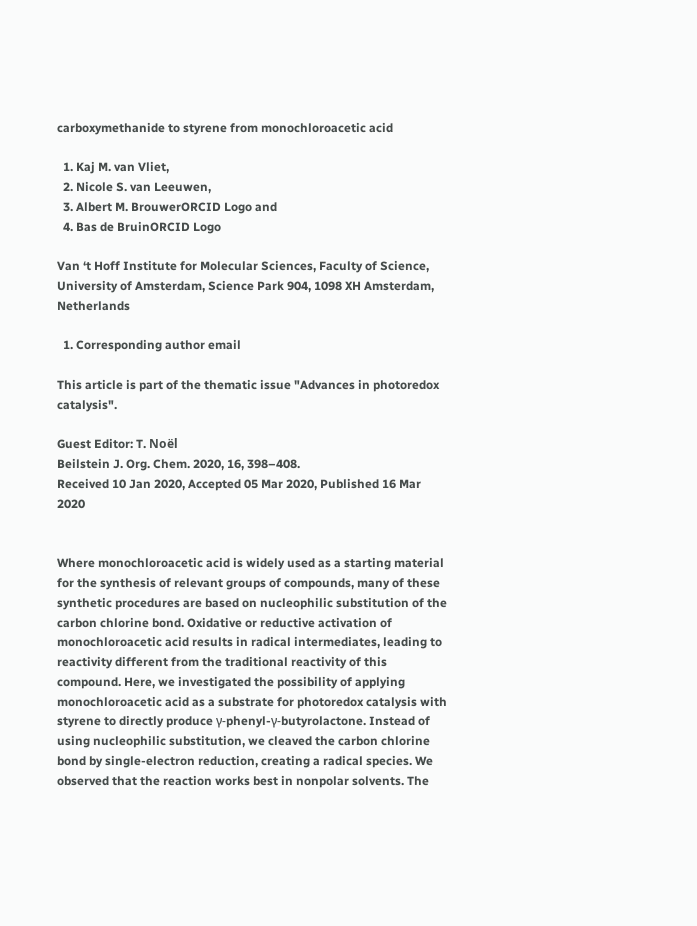carboxymethanide to styrene from monochloroacetic acid

  1. Kaj M. van Vliet,
  2. Nicole S. van Leeuwen,
  3. Albert M. BrouwerORCID Logo and
  4. Bas de BruinORCID Logo

Van ‘t Hoff Institute for Molecular Sciences, Faculty of Science, University of Amsterdam, Science Park 904, 1098 XH Amsterdam, Netherlands

  1. Corresponding author email

This article is part of the thematic issue "Advances in photoredox catalysis".

Guest Editor: T. Noël
Beilstein J. Org. Chem. 2020, 16, 398–408.
Received 10 Jan 2020, Accepted 05 Mar 2020, Published 16 Mar 2020


Where monochloroacetic acid is widely used as a starting material for the synthesis of relevant groups of compounds, many of these synthetic procedures are based on nucleophilic substitution of the carbon chlorine bond. Oxidative or reductive activation of monochloroacetic acid results in radical intermediates, leading to reactivity different from the traditional reactivity of this compound. Here, we investigated the possibility of applying monochloroacetic acid as a substrate for photoredox catalysis with styrene to directly produce γ-phenyl-γ-butyrolactone. Instead of using nucleophilic substitution, we cleaved the carbon chlorine bond by single-electron reduction, creating a radical species. We observed that the reaction works best in nonpolar solvents. The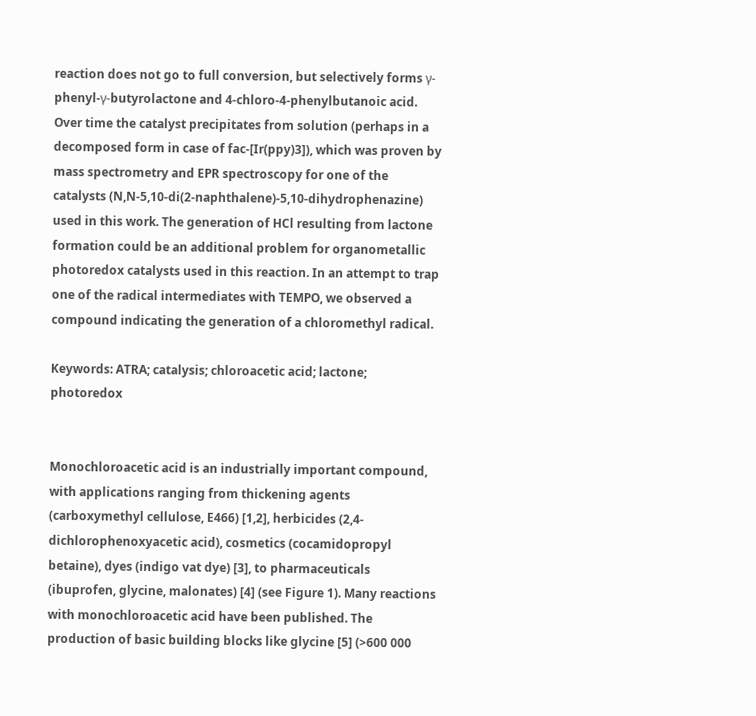reaction does not go to full conversion, but selectively forms γ-phenyl-γ-butyrolactone and 4-chloro-4-phenylbutanoic acid. Over time the catalyst precipitates from solution (perhaps in a decomposed form in case of fac-[Ir(ppy)3]), which was proven by mass spectrometry and EPR spectroscopy for one of the catalysts (N,N-5,10-di(2-naphthalene)-5,10-dihydrophenazine) used in this work. The generation of HCl resulting from lactone formation could be an additional problem for organometallic photoredox catalysts used in this reaction. In an attempt to trap one of the radical intermediates with TEMPO, we observed a compound indicating the generation of a chloromethyl radical.

Keywords: ATRA; catalysis; chloroacetic acid; lactone; photoredox


Monochloroacetic acid is an industrially important compound, with applications ranging from thickening agents (carboxymethyl cellulose, E466) [1,2], herbicides (2,4-dichlorophenoxyacetic acid), cosmetics (cocamidopropyl betaine), dyes (indigo vat dye) [3], to pharmaceuticals (ibuprofen, glycine, malonates) [4] (see Figure 1). Many reactions with monochloroacetic acid have been published. The production of basic building blocks like glycine [5] (>600 000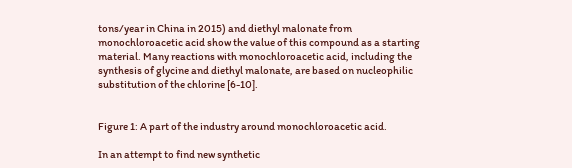tons/year in China in 2015) and diethyl malonate from monochloroacetic acid show the value of this compound as a starting material. Many reactions with monochloroacetic acid, including the synthesis of glycine and diethyl malonate, are based on nucleophilic substitution of the chlorine [6-10].


Figure 1: A part of the industry around monochloroacetic acid.

In an attempt to find new synthetic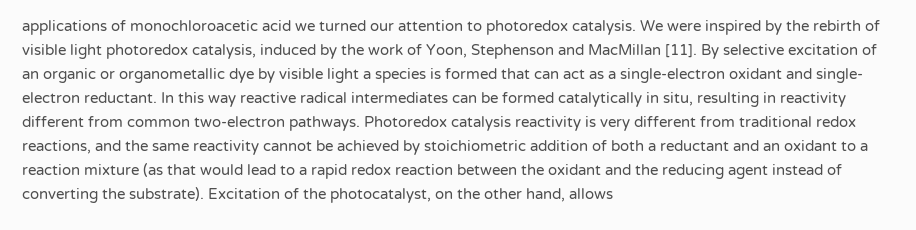applications of monochloroacetic acid we turned our attention to photoredox catalysis. We were inspired by the rebirth of visible light photoredox catalysis, induced by the work of Yoon, Stephenson and MacMillan [11]. By selective excitation of an organic or organometallic dye by visible light a species is formed that can act as a single-electron oxidant and single-electron reductant. In this way reactive radical intermediates can be formed catalytically in situ, resulting in reactivity different from common two-electron pathways. Photoredox catalysis reactivity is very different from traditional redox reactions, and the same reactivity cannot be achieved by stoichiometric addition of both a reductant and an oxidant to a reaction mixture (as that would lead to a rapid redox reaction between the oxidant and the reducing agent instead of converting the substrate). Excitation of the photocatalyst, on the other hand, allows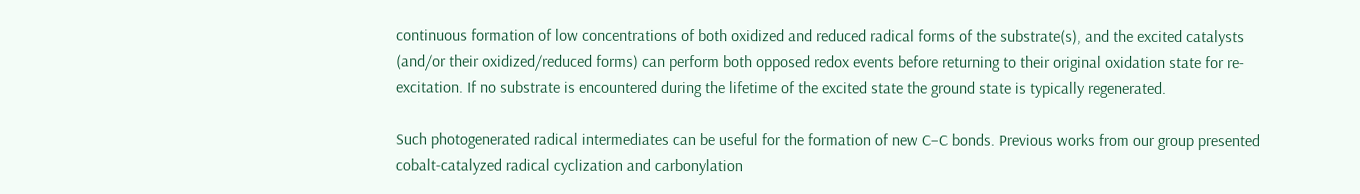continuous formation of low concentrations of both oxidized and reduced radical forms of the substrate(s), and the excited catalysts (and/or their oxidized/reduced forms) can perform both opposed redox events before returning to their original oxidation state for re-excitation. If no substrate is encountered during the lifetime of the excited state the ground state is typically regenerated.

Such photogenerated radical intermediates can be useful for the formation of new C–C bonds. Previous works from our group presented cobalt-catalyzed radical cyclization and carbonylation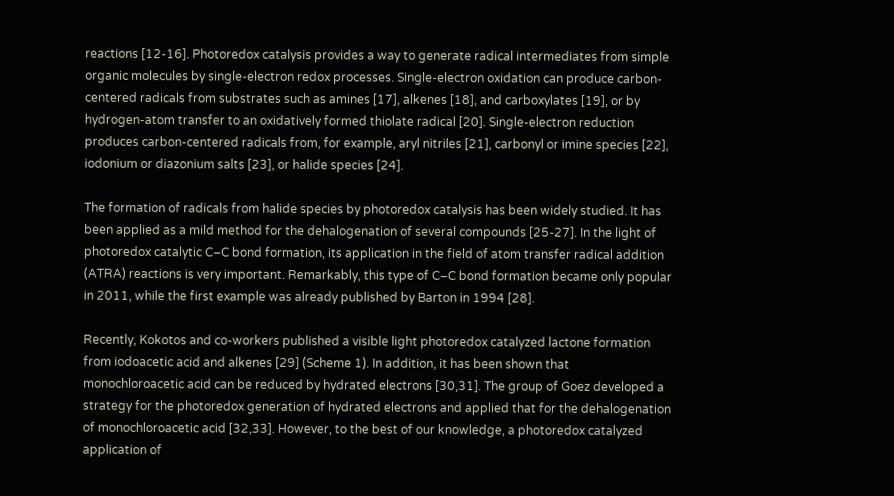reactions [12-16]. Photoredox catalysis provides a way to generate radical intermediates from simple organic molecules by single-electron redox processes. Single-electron oxidation can produce carbon-centered radicals from substrates such as amines [17], alkenes [18], and carboxylates [19], or by hydrogen-atom transfer to an oxidatively formed thiolate radical [20]. Single-electron reduction produces carbon-centered radicals from, for example, aryl nitriles [21], carbonyl or imine species [22], iodonium or diazonium salts [23], or halide species [24].

The formation of radicals from halide species by photoredox catalysis has been widely studied. It has been applied as a mild method for the dehalogenation of several compounds [25-27]. In the light of photoredox catalytic C–C bond formation, its application in the field of atom transfer radical addition (ATRA) reactions is very important. Remarkably, this type of C–C bond formation became only popular in 2011, while the first example was already published by Barton in 1994 [28].

Recently, Kokotos and co-workers published a visible light photoredox catalyzed lactone formation from iodoacetic acid and alkenes [29] (Scheme 1). In addition, it has been shown that monochloroacetic acid can be reduced by hydrated electrons [30,31]. The group of Goez developed a strategy for the photoredox generation of hydrated electrons and applied that for the dehalogenation of monochloroacetic acid [32,33]. However, to the best of our knowledge, a photoredox catalyzed application of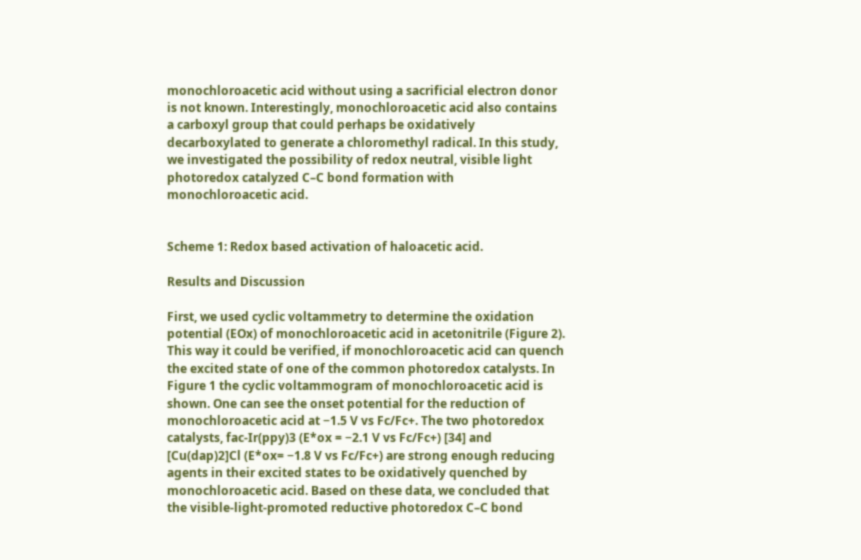monochloroacetic acid without using a sacrificial electron donor is not known. Interestingly, monochloroacetic acid also contains a carboxyl group that could perhaps be oxidatively decarboxylated to generate a chloromethyl radical. In this study, we investigated the possibility of redox neutral, visible light photoredox catalyzed C–C bond formation with monochloroacetic acid.


Scheme 1: Redox based activation of haloacetic acid.

Results and Discussion

First, we used cyclic voltammetry to determine the oxidation potential (EOx) of monochloroacetic acid in acetonitrile (Figure 2). This way it could be verified, if monochloroacetic acid can quench the excited state of one of the common photoredox catalysts. In Figure 1 the cyclic voltammogram of monochloroacetic acid is shown. One can see the onset potential for the reduction of monochloroacetic acid at −1.5 V vs Fc/Fc+. The two photoredox catalysts, fac-Ir(ppy)3 (E*ox = −2.1 V vs Fc/Fc+) [34] and [Cu(dap)2]Cl (E*ox= −1.8 V vs Fc/Fc+) are strong enough reducing agents in their excited states to be oxidatively quenched by monochloroacetic acid. Based on these data, we concluded that the visible-light-promoted reductive photoredox C–C bond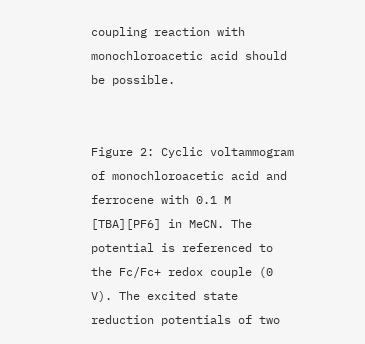coupling reaction with monochloroacetic acid should be possible.


Figure 2: Cyclic voltammogram of monochloroacetic acid and ferrocene with 0.1 M [TBA][PF6] in MeCN. The potential is referenced to the Fc/Fc+ redox couple (0 V). The excited state reduction potentials of two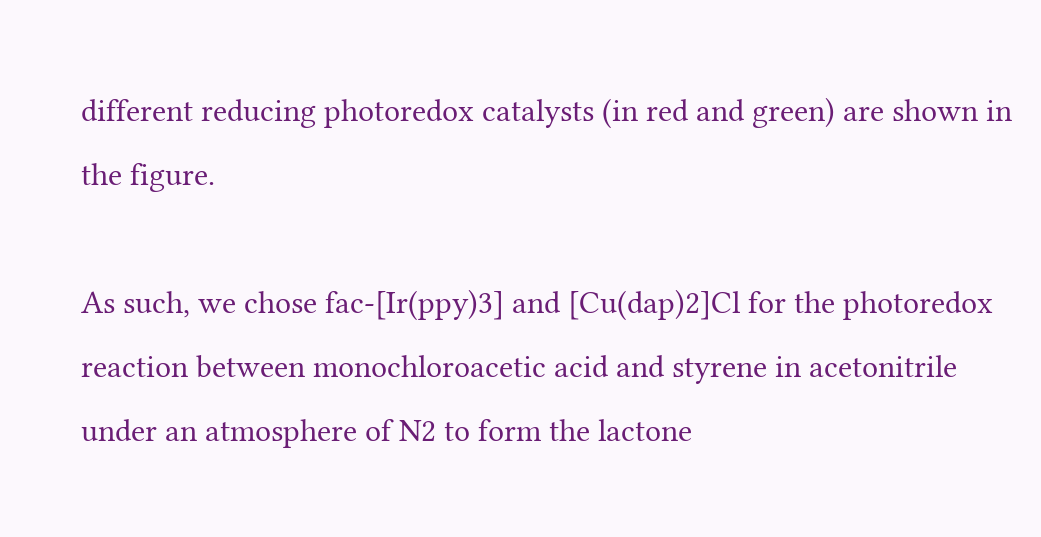different reducing photoredox catalysts (in red and green) are shown in the figure.

As such, we chose fac-[Ir(ppy)3] and [Cu(dap)2]Cl for the photoredox reaction between monochloroacetic acid and styrene in acetonitrile under an atmosphere of N2 to form the lactone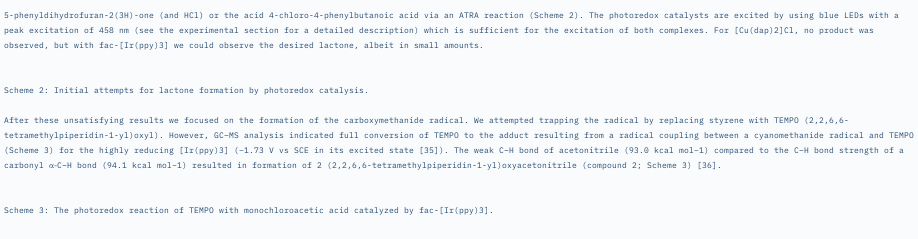5-phenyldihydrofuran-2(3H)-one (and HCl) or the acid 4-chloro-4-phenylbutanoic acid via an ATRA reaction (Scheme 2). The photoredox catalysts are excited by using blue LEDs with a peak excitation of 458 nm (see the experimental section for a detailed description) which is sufficient for the excitation of both complexes. For [Cu(dap)2]Cl, no product was observed, but with fac-[Ir(ppy)3] we could observe the desired lactone, albeit in small amounts.


Scheme 2: Initial attempts for lactone formation by photoredox catalysis.

After these unsatisfying results we focused on the formation of the carboxymethanide radical. We attempted trapping the radical by replacing styrene with TEMPO (2,2,6,6-tetramethylpiperidin-1-yl)oxyl). However, GC–MS analysis indicated full conversion of TEMPO to the adduct resulting from a radical coupling between a cyanomethanide radical and TEMPO (Scheme 3) for the highly reducing [Ir(ppy)3] (−1.73 V vs SCE in its excited state [35]). The weak C–H bond of acetonitrile (93.0 kcal mol−1) compared to the C–H bond strength of a carbonyl α-C–H bond (94.1 kcal mol−1) resulted in formation of 2 (2,2,6,6-tetramethylpiperidin-1-yl)oxyacetonitrile (compound 2; Scheme 3) [36].


Scheme 3: The photoredox reaction of TEMPO with monochloroacetic acid catalyzed by fac-[Ir(ppy)3].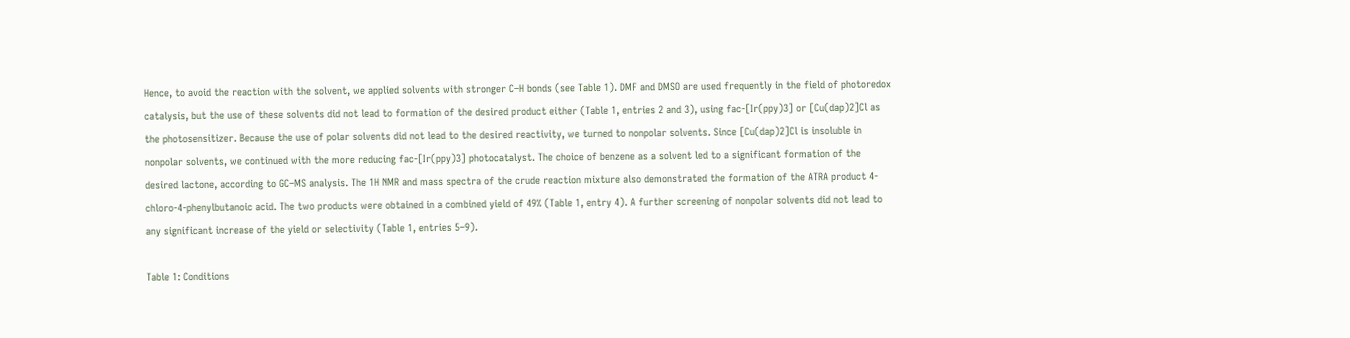Hence, to avoid the reaction with the solvent, we applied solvents with stronger C–H bonds (see Table 1). DMF and DMSO are used frequently in the field of photoredox catalysis, but the use of these solvents did not lead to formation of the desired product either (Table 1, entries 2 and 3), using fac-[Ir(ppy)3] or [Cu(dap)2]Cl as the photosensitizer. Because the use of polar solvents did not lead to the desired reactivity, we turned to nonpolar solvents. Since [Cu(dap)2]Cl is insoluble in nonpolar solvents, we continued with the more reducing fac-[Ir(ppy)3] photocatalyst. The choice of benzene as a solvent led to a significant formation of the desired lactone, according to GC–MS analysis. The 1H NMR and mass spectra of the crude reaction mixture also demonstrated the formation of the ATRA product 4-chloro-4-phenylbutanoic acid. The two products were obtained in a combined yield of 49% (Table 1, entry 4). A further screening of nonpolar solvents did not lead to any significant increase of the yield or selectivity (Table 1, entries 5–9).

Table 1: Conditions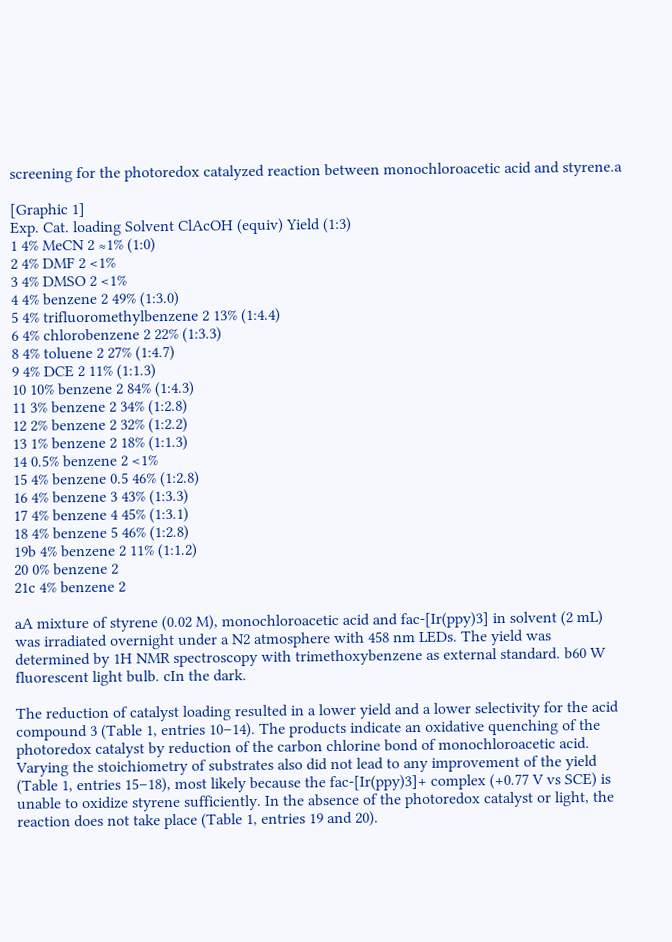screening for the photoredox catalyzed reaction between monochloroacetic acid and styrene.a

[Graphic 1]
Exp. Cat. loading Solvent ClAcOH (equiv) Yield (1:3)
1 4% MeCN 2 ≈1% (1:0)
2 4% DMF 2 <1%
3 4% DMSO 2 <1%
4 4% benzene 2 49% (1:3.0)
5 4% trifluoromethylbenzene 2 13% (1:4.4)
6 4% chlorobenzene 2 22% (1:3.3)
8 4% toluene 2 27% (1:4.7)
9 4% DCE 2 11% (1:1.3)
10 10% benzene 2 84% (1:4.3)
11 3% benzene 2 34% (1:2.8)
12 2% benzene 2 32% (1:2.2)
13 1% benzene 2 18% (1:1.3)
14 0.5% benzene 2 <1%
15 4% benzene 0.5 46% (1:2.8)
16 4% benzene 3 43% (1:3.3)
17 4% benzene 4 45% (1:3.1)
18 4% benzene 5 46% (1:2.8)
19b 4% benzene 2 11% (1:1.2)
20 0% benzene 2
21c 4% benzene 2

aA mixture of styrene (0.02 M), monochloroacetic acid and fac-[Ir(ppy)3] in solvent (2 mL) was irradiated overnight under a N2 atmosphere with 458 nm LEDs. The yield was determined by 1H NMR spectroscopy with trimethoxybenzene as external standard. b60 W fluorescent light bulb. cIn the dark.

The reduction of catalyst loading resulted in a lower yield and a lower selectivity for the acid compound 3 (Table 1, entries 10–14). The products indicate an oxidative quenching of the photoredox catalyst by reduction of the carbon chlorine bond of monochloroacetic acid. Varying the stoichiometry of substrates also did not lead to any improvement of the yield (Table 1, entries 15–18), most likely because the fac-[Ir(ppy)3]+ complex (+0.77 V vs SCE) is unable to oxidize styrene sufficiently. In the absence of the photoredox catalyst or light, the reaction does not take place (Table 1, entries 19 and 20).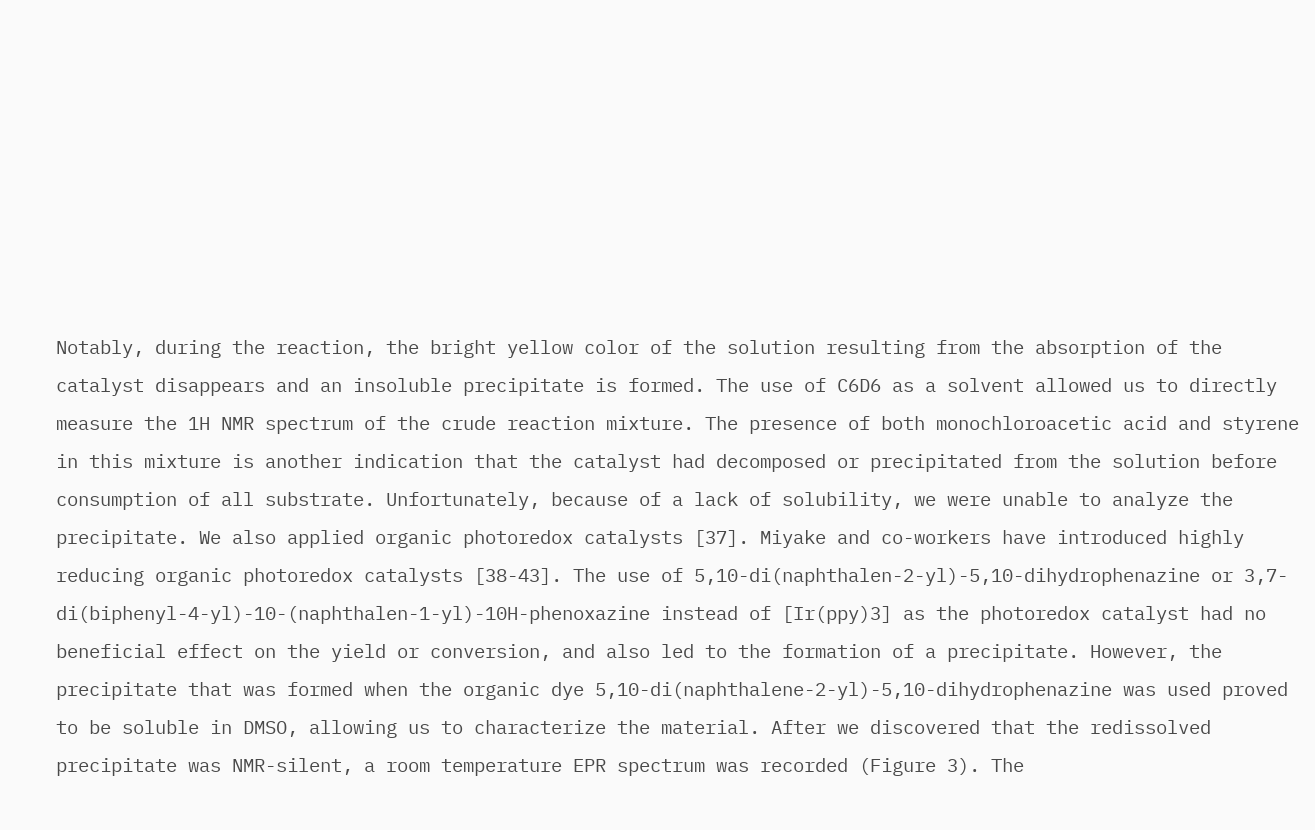Notably, during the reaction, the bright yellow color of the solution resulting from the absorption of the catalyst disappears and an insoluble precipitate is formed. The use of C6D6 as a solvent allowed us to directly measure the 1H NMR spectrum of the crude reaction mixture. The presence of both monochloroacetic acid and styrene in this mixture is another indication that the catalyst had decomposed or precipitated from the solution before consumption of all substrate. Unfortunately, because of a lack of solubility, we were unable to analyze the precipitate. We also applied organic photoredox catalysts [37]. Miyake and co-workers have introduced highly reducing organic photoredox catalysts [38-43]. The use of 5,10-di(naphthalen-2-yl)-5,10-dihydrophenazine or 3,7-di(biphenyl-4-yl)-10-(naphthalen-1-yl)-10H-phenoxazine instead of [Ir(ppy)3] as the photoredox catalyst had no beneficial effect on the yield or conversion, and also led to the formation of a precipitate. However, the precipitate that was formed when the organic dye 5,10-di(naphthalene-2-yl)-5,10-dihydrophenazine was used proved to be soluble in DMSO, allowing us to characterize the material. After we discovered that the redissolved precipitate was NMR-silent, a room temperature EPR spectrum was recorded (Figure 3). The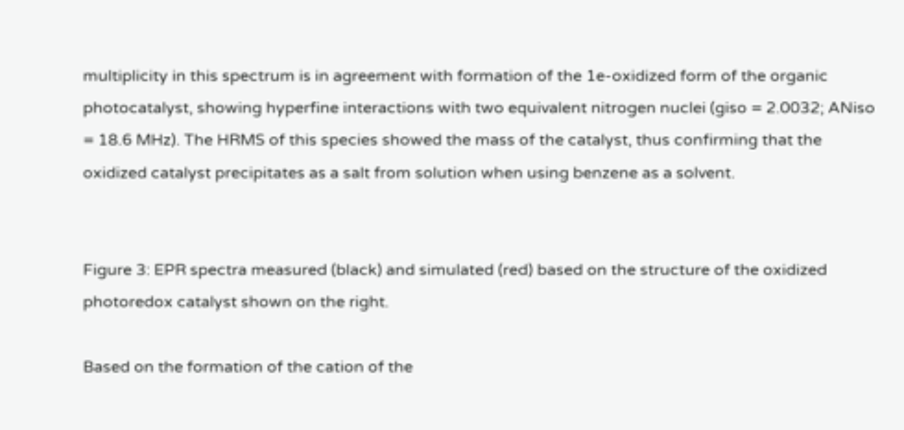multiplicity in this spectrum is in agreement with formation of the 1e-oxidized form of the organic photocatalyst, showing hyperfine interactions with two equivalent nitrogen nuclei (giso = 2.0032; ANiso = 18.6 MHz). The HRMS of this species showed the mass of the catalyst, thus confirming that the oxidized catalyst precipitates as a salt from solution when using benzene as a solvent.


Figure 3: EPR spectra measured (black) and simulated (red) based on the structure of the oxidized photoredox catalyst shown on the right.

Based on the formation of the cation of the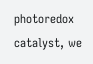photoredox catalyst, we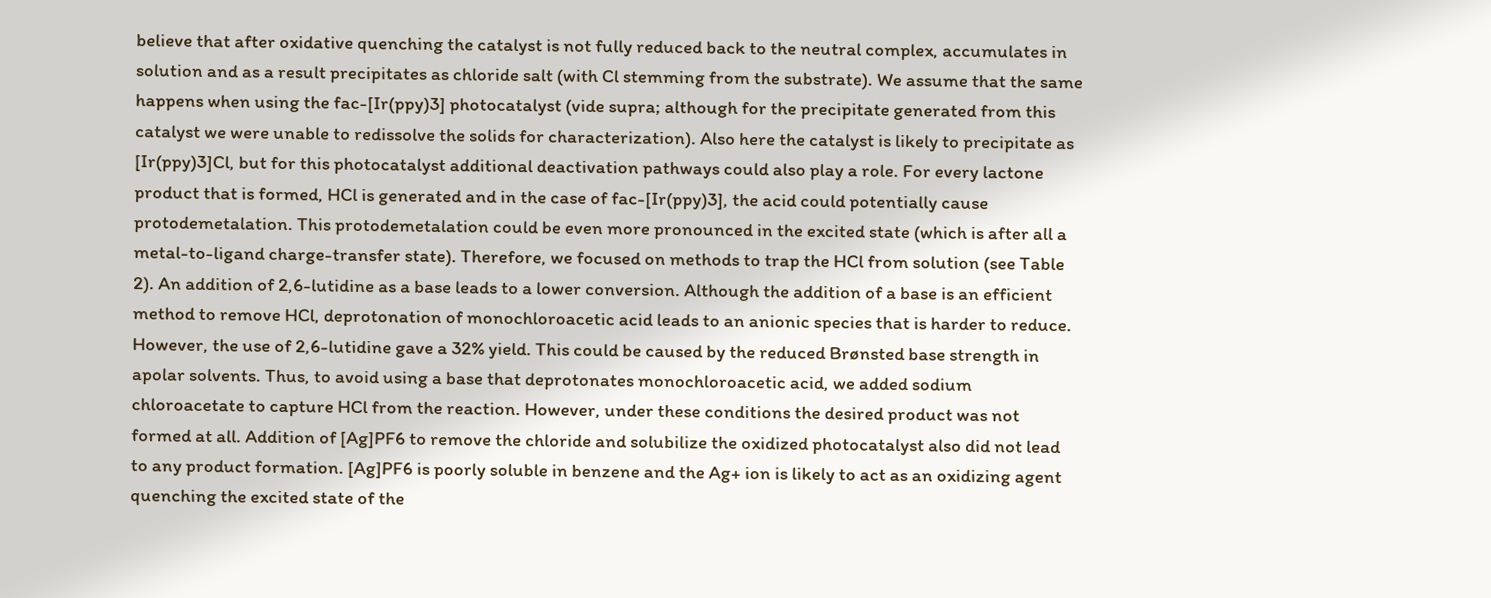believe that after oxidative quenching the catalyst is not fully reduced back to the neutral complex, accumulates in solution and as a result precipitates as chloride salt (with Cl stemming from the substrate). We assume that the same happens when using the fac-[Ir(ppy)3] photocatalyst (vide supra; although for the precipitate generated from this catalyst we were unable to redissolve the solids for characterization). Also here the catalyst is likely to precipitate as [Ir(ppy)3]Cl, but for this photocatalyst additional deactivation pathways could also play a role. For every lactone product that is formed, HCl is generated and in the case of fac-[Ir(ppy)3], the acid could potentially cause protodemetalation. This protodemetalation could be even more pronounced in the excited state (which is after all a metal-to-ligand charge-transfer state). Therefore, we focused on methods to trap the HCl from solution (see Table 2). An addition of 2,6-lutidine as a base leads to a lower conversion. Although the addition of a base is an efficient method to remove HCl, deprotonation of monochloroacetic acid leads to an anionic species that is harder to reduce. However, the use of 2,6-lutidine gave a 32% yield. This could be caused by the reduced Brønsted base strength in apolar solvents. Thus, to avoid using a base that deprotonates monochloroacetic acid, we added sodium chloroacetate to capture HCl from the reaction. However, under these conditions the desired product was not formed at all. Addition of [Ag]PF6 to remove the chloride and solubilize the oxidized photocatalyst also did not lead to any product formation. [Ag]PF6 is poorly soluble in benzene and the Ag+ ion is likely to act as an oxidizing agent quenching the excited state of the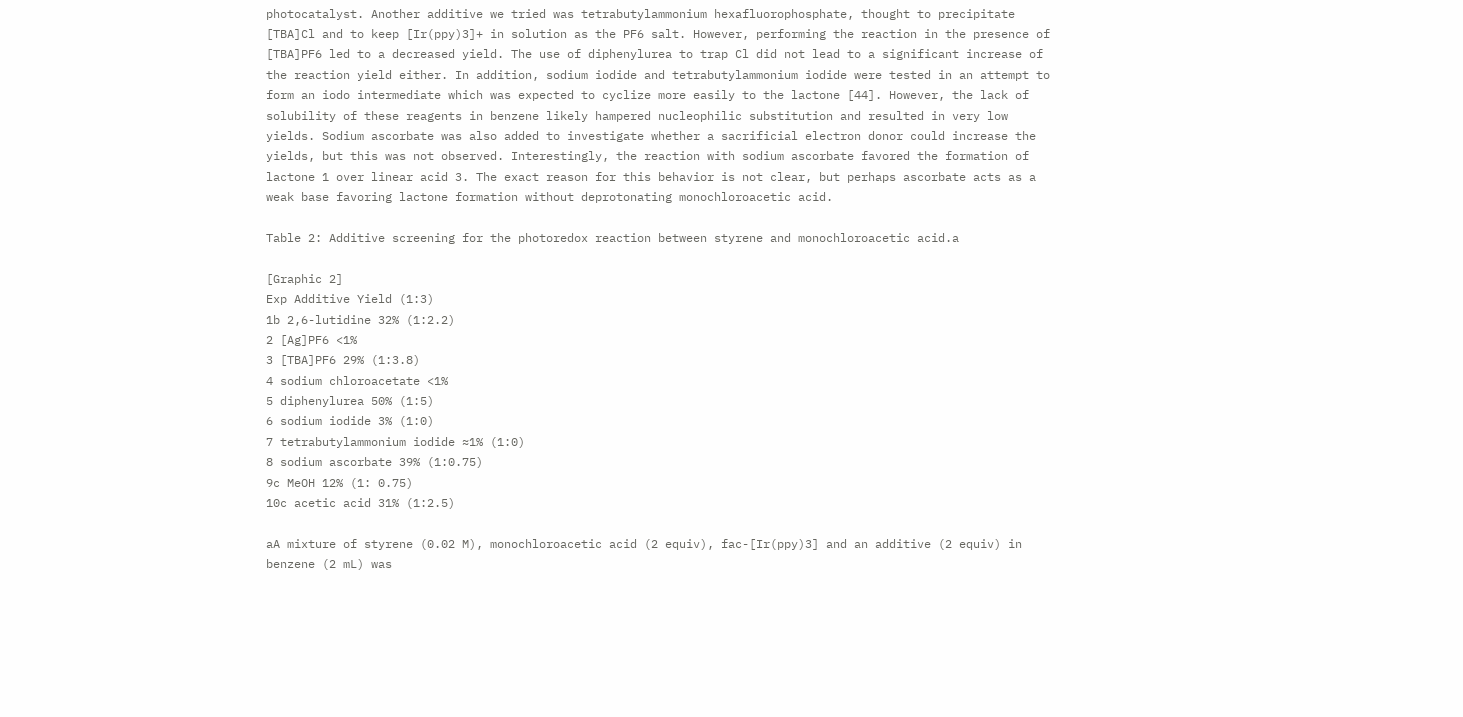photocatalyst. Another additive we tried was tetrabutylammonium hexafluorophosphate, thought to precipitate [TBA]Cl and to keep [Ir(ppy)3]+ in solution as the PF6 salt. However, performing the reaction in the presence of [TBA]PF6 led to a decreased yield. The use of diphenylurea to trap Cl did not lead to a significant increase of the reaction yield either. In addition, sodium iodide and tetrabutylammonium iodide were tested in an attempt to form an iodo intermediate which was expected to cyclize more easily to the lactone [44]. However, the lack of solubility of these reagents in benzene likely hampered nucleophilic substitution and resulted in very low yields. Sodium ascorbate was also added to investigate whether a sacrificial electron donor could increase the yields, but this was not observed. Interestingly, the reaction with sodium ascorbate favored the formation of lactone 1 over linear acid 3. The exact reason for this behavior is not clear, but perhaps ascorbate acts as a weak base favoring lactone formation without deprotonating monochloroacetic acid.

Table 2: Additive screening for the photoredox reaction between styrene and monochloroacetic acid.a

[Graphic 2]
Exp Additive Yield (1:3)
1b 2,6-lutidine 32% (1:2.2)
2 [Ag]PF6 <1%
3 [TBA]PF6 29% (1:3.8)
4 sodium chloroacetate <1%
5 diphenylurea 50% (1:5)
6 sodium iodide 3% (1:0)
7 tetrabutylammonium iodide ≈1% (1:0)
8 sodium ascorbate 39% (1:0.75)
9c MeOH 12% (1: 0.75)
10c acetic acid 31% (1:2.5)

aA mixture of styrene (0.02 M), monochloroacetic acid (2 equiv), fac-[Ir(ppy)3] and an additive (2 equiv) in benzene (2 mL) was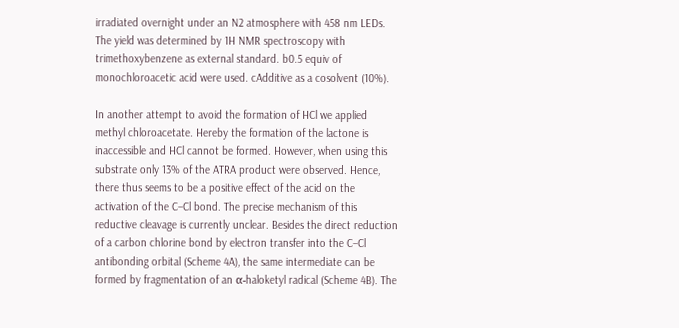irradiated overnight under an N2 atmosphere with 458 nm LEDs. The yield was determined by 1H NMR spectroscopy with trimethoxybenzene as external standard. b0.5 equiv of monochloroacetic acid were used. cAdditive as a cosolvent (10%).

In another attempt to avoid the formation of HCl we applied methyl chloroacetate. Hereby the formation of the lactone is inaccessible and HCl cannot be formed. However, when using this substrate only 13% of the ATRA product were observed. Hence, there thus seems to be a positive effect of the acid on the activation of the C–Cl bond. The precise mechanism of this reductive cleavage is currently unclear. Besides the direct reduction of a carbon chlorine bond by electron transfer into the C–Cl antibonding orbital (Scheme 4A), the same intermediate can be formed by fragmentation of an α-haloketyl radical (Scheme 4B). The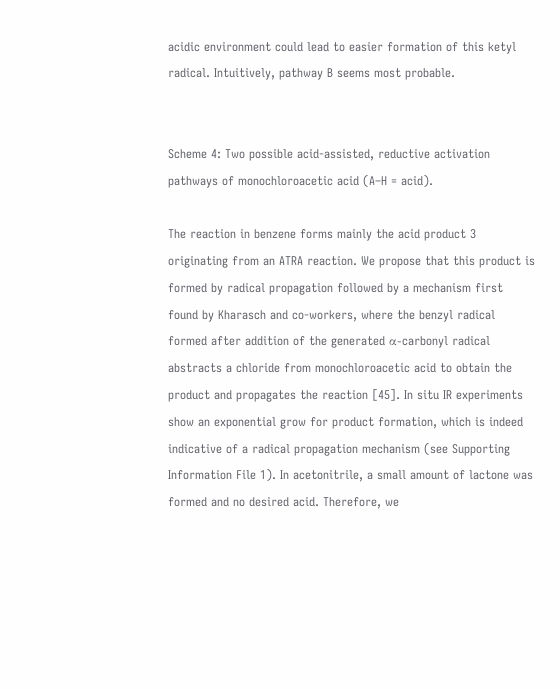acidic environment could lead to easier formation of this ketyl radical. Intuitively, pathway B seems most probable.


Scheme 4: Two possible acid-assisted, reductive activation pathways of monochloroacetic acid (A–H = acid).

The reaction in benzene forms mainly the acid product 3 originating from an ATRA reaction. We propose that this product is formed by radical propagation followed by a mechanism first found by Kharasch and co-workers, where the benzyl radical formed after addition of the generated α-carbonyl radical abstracts a chloride from monochloroacetic acid to obtain the product and propagates the reaction [45]. In situ IR experiments show an exponential grow for product formation, which is indeed indicative of a radical propagation mechanism (see Supporting Information File 1). In acetonitrile, a small amount of lactone was formed and no desired acid. Therefore, we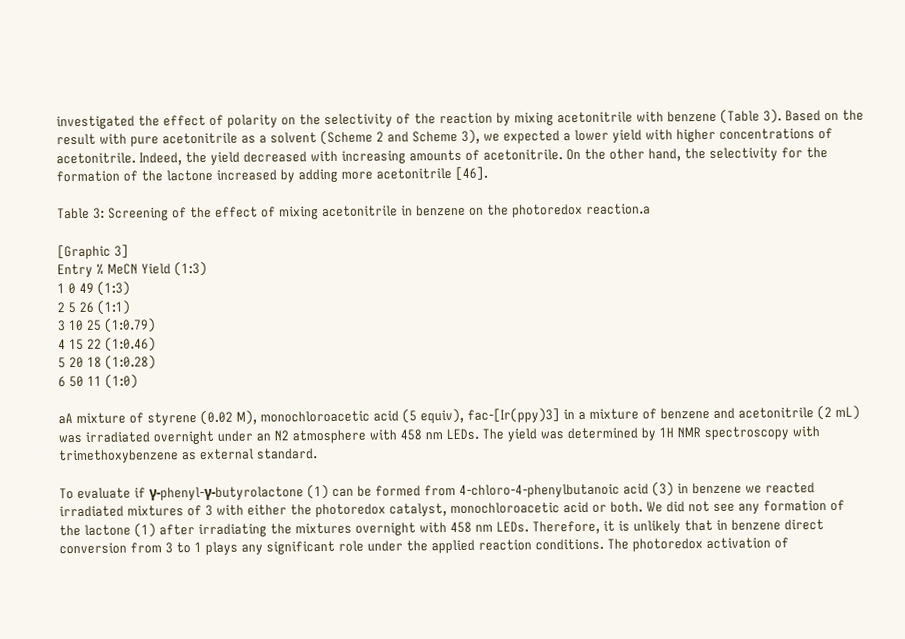investigated the effect of polarity on the selectivity of the reaction by mixing acetonitrile with benzene (Table 3). Based on the result with pure acetonitrile as a solvent (Scheme 2 and Scheme 3), we expected a lower yield with higher concentrations of acetonitrile. Indeed, the yield decreased with increasing amounts of acetonitrile. On the other hand, the selectivity for the formation of the lactone increased by adding more acetonitrile [46].

Table 3: Screening of the effect of mixing acetonitrile in benzene on the photoredox reaction.a

[Graphic 3]
Entry % MeCN Yield (1:3)
1 0 49 (1:3)
2 5 26 (1:1)
3 10 25 (1:0.79)
4 15 22 (1:0.46)
5 20 18 (1:0.28)
6 50 11 (1:0)

aA mixture of styrene (0.02 M), monochloroacetic acid (5 equiv), fac-[Ir(ppy)3] in a mixture of benzene and acetonitrile (2 mL) was irradiated overnight under an N2 atmosphere with 458 nm LEDs. The yield was determined by 1H NMR spectroscopy with trimethoxybenzene as external standard.

To evaluate if γ-phenyl-γ-butyrolactone (1) can be formed from 4-chloro-4-phenylbutanoic acid (3) in benzene we reacted irradiated mixtures of 3 with either the photoredox catalyst, monochloroacetic acid or both. We did not see any formation of the lactone (1) after irradiating the mixtures overnight with 458 nm LEDs. Therefore, it is unlikely that in benzene direct conversion from 3 to 1 plays any significant role under the applied reaction conditions. The photoredox activation of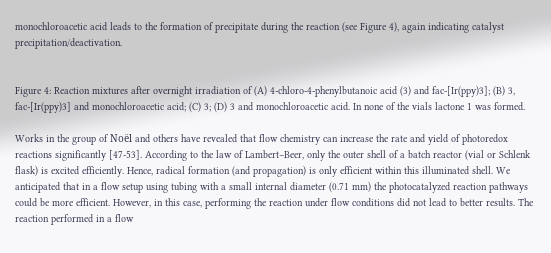monochloroacetic acid leads to the formation of precipitate during the reaction (see Figure 4), again indicating catalyst precipitation/deactivation.


Figure 4: Reaction mixtures after overnight irradiation of (A) 4-chloro-4-phenylbutanoic acid (3) and fac-[Ir(ppy)3]; (B) 3, fac-[Ir(ppy)3] and monochloroacetic acid; (C) 3; (D) 3 and monochloroacetic acid. In none of the vials lactone 1 was formed.

Works in the group of Noël and others have revealed that flow chemistry can increase the rate and yield of photoredox reactions significantly [47-53]. According to the law of Lambert–Beer, only the outer shell of a batch reactor (vial or Schlenk flask) is excited efficiently. Hence, radical formation (and propagation) is only efficient within this illuminated shell. We anticipated that in a flow setup using tubing with a small internal diameter (0.71 mm) the photocatalyzed reaction pathways could be more efficient. However, in this case, performing the reaction under flow conditions did not lead to better results. The reaction performed in a flow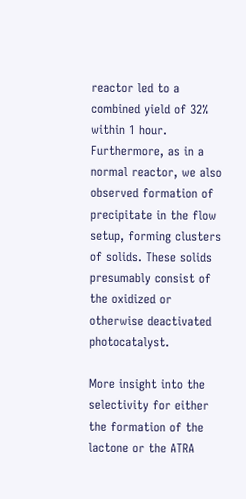reactor led to a combined yield of 32% within 1 hour. Furthermore, as in a normal reactor, we also observed formation of precipitate in the flow setup, forming clusters of solids. These solids presumably consist of the oxidized or otherwise deactivated photocatalyst.

More insight into the selectivity for either the formation of the lactone or the ATRA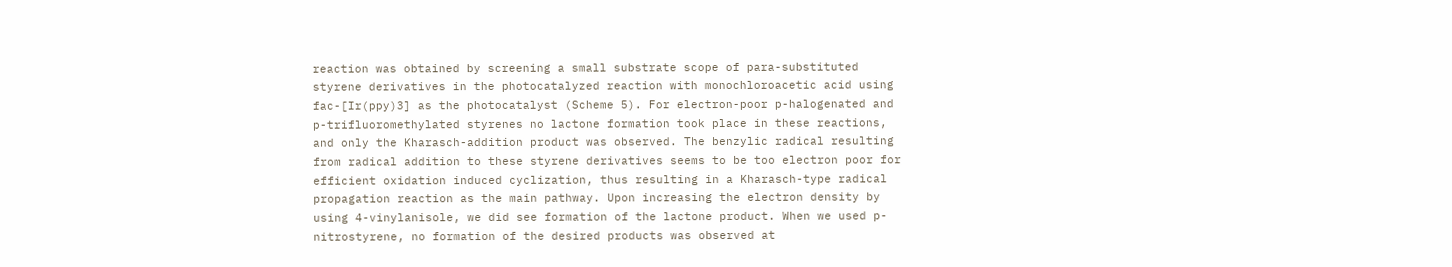reaction was obtained by screening a small substrate scope of para-substituted styrene derivatives in the photocatalyzed reaction with monochloroacetic acid using fac-[Ir(ppy)3] as the photocatalyst (Scheme 5). For electron-poor p-halogenated and p-trifluoromethylated styrenes no lactone formation took place in these reactions, and only the Kharasch-addition product was observed. The benzylic radical resulting from radical addition to these styrene derivatives seems to be too electron poor for efficient oxidation induced cyclization, thus resulting in a Kharasch-type radical propagation reaction as the main pathway. Upon increasing the electron density by using 4-vinylanisole, we did see formation of the lactone product. When we used p-nitrostyrene, no formation of the desired products was observed at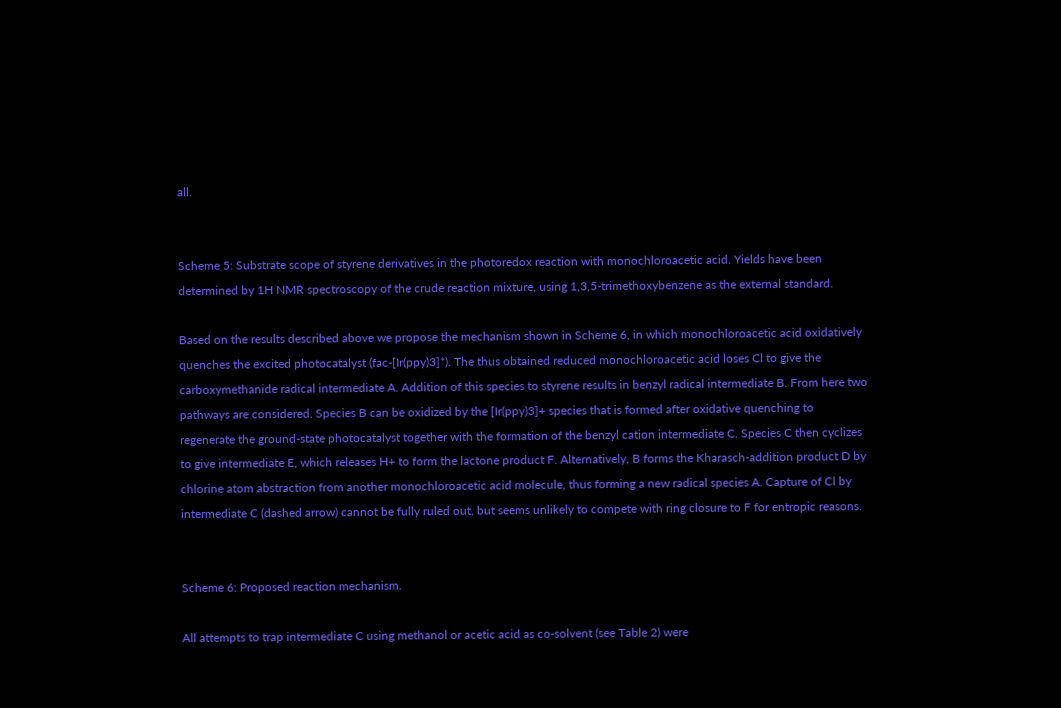all.


Scheme 5: Substrate scope of styrene derivatives in the photoredox reaction with monochloroacetic acid. Yields have been determined by 1H NMR spectroscopy of the crude reaction mixture, using 1,3,5-trimethoxybenzene as the external standard.

Based on the results described above we propose the mechanism shown in Scheme 6, in which monochloroacetic acid oxidatively quenches the excited photocatalyst (fac-[Ir(ppy)3]*). The thus obtained reduced monochloroacetic acid loses Cl to give the carboxymethanide radical intermediate A. Addition of this species to styrene results in benzyl radical intermediate B. From here two pathways are considered. Species B can be oxidized by the [Ir(ppy)3]+ species that is formed after oxidative quenching to regenerate the ground-state photocatalyst together with the formation of the benzyl cation intermediate C. Species C then cyclizes to give intermediate E, which releases H+ to form the lactone product F. Alternatively, B forms the Kharasch-addition product D by chlorine atom abstraction from another monochloroacetic acid molecule, thus forming a new radical species A. Capture of Cl by intermediate C (dashed arrow) cannot be fully ruled out, but seems unlikely to compete with ring closure to F for entropic reasons.


Scheme 6: Proposed reaction mechanism.

All attempts to trap intermediate C using methanol or acetic acid as co-solvent (see Table 2) were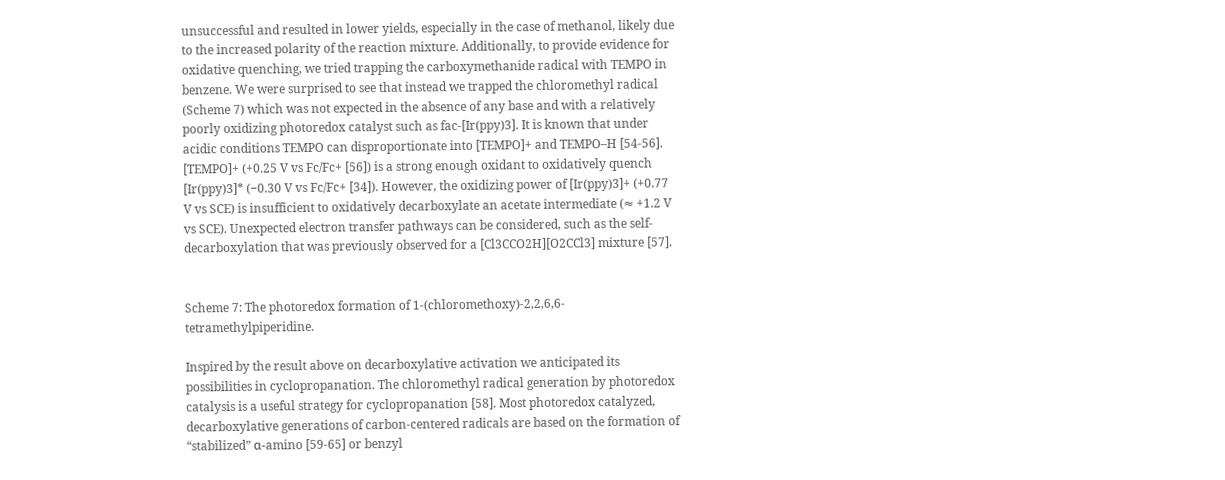unsuccessful and resulted in lower yields, especially in the case of methanol, likely due to the increased polarity of the reaction mixture. Additionally, to provide evidence for oxidative quenching, we tried trapping the carboxymethanide radical with TEMPO in benzene. We were surprised to see that instead we trapped the chloromethyl radical (Scheme 7) which was not expected in the absence of any base and with a relatively poorly oxidizing photoredox catalyst such as fac-[Ir(ppy)3]. It is known that under acidic conditions TEMPO can disproportionate into [TEMPO]+ and TEMPO–H [54-56]. [TEMPO]+ (+0.25 V vs Fc/Fc+ [56]) is a strong enough oxidant to oxidatively quench [Ir(ppy)3]* (−0.30 V vs Fc/Fc+ [34]). However, the oxidizing power of [Ir(ppy)3]+ (+0.77 V vs SCE) is insufficient to oxidatively decarboxylate an acetate intermediate (≈ +1.2 V vs SCE). Unexpected electron transfer pathways can be considered, such as the self-decarboxylation that was previously observed for a [Cl3CCO2H][O2CCl3] mixture [57].


Scheme 7: The photoredox formation of 1-(chloromethoxy)-2,2,6,6-tetramethylpiperidine.

Inspired by the result above on decarboxylative activation we anticipated its possibilities in cyclopropanation. The chloromethyl radical generation by photoredox catalysis is a useful strategy for cyclopropanation [58]. Most photoredox catalyzed, decarboxylative generations of carbon-centered radicals are based on the formation of “stabilized” α-amino [59-65] or benzyl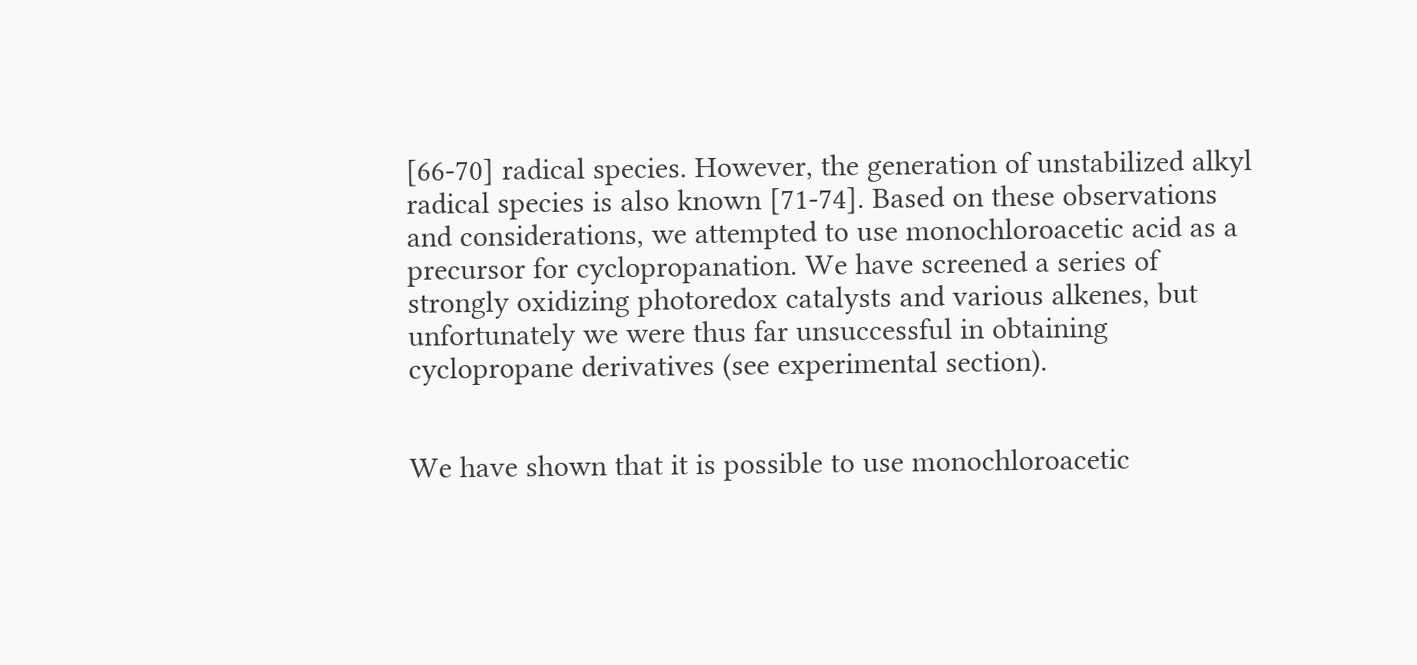[66-70] radical species. However, the generation of unstabilized alkyl radical species is also known [71-74]. Based on these observations and considerations, we attempted to use monochloroacetic acid as a precursor for cyclopropanation. We have screened a series of strongly oxidizing photoredox catalysts and various alkenes, but unfortunately we were thus far unsuccessful in obtaining cyclopropane derivatives (see experimental section).


We have shown that it is possible to use monochloroacetic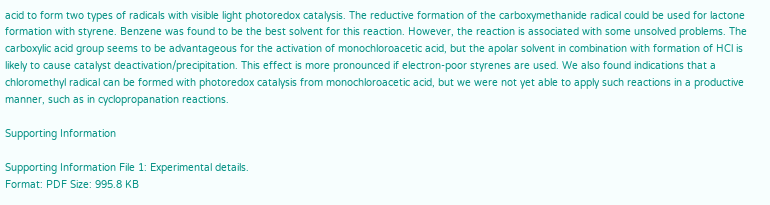acid to form two types of radicals with visible light photoredox catalysis. The reductive formation of the carboxymethanide radical could be used for lactone formation with styrene. Benzene was found to be the best solvent for this reaction. However, the reaction is associated with some unsolved problems. The carboxylic acid group seems to be advantageous for the activation of monochloroacetic acid, but the apolar solvent in combination with formation of HCl is likely to cause catalyst deactivation/precipitation. This effect is more pronounced if electron-poor styrenes are used. We also found indications that a chloromethyl radical can be formed with photoredox catalysis from monochloroacetic acid, but we were not yet able to apply such reactions in a productive manner, such as in cyclopropanation reactions.

Supporting Information

Supporting Information File 1: Experimental details.
Format: PDF Size: 995.8 KB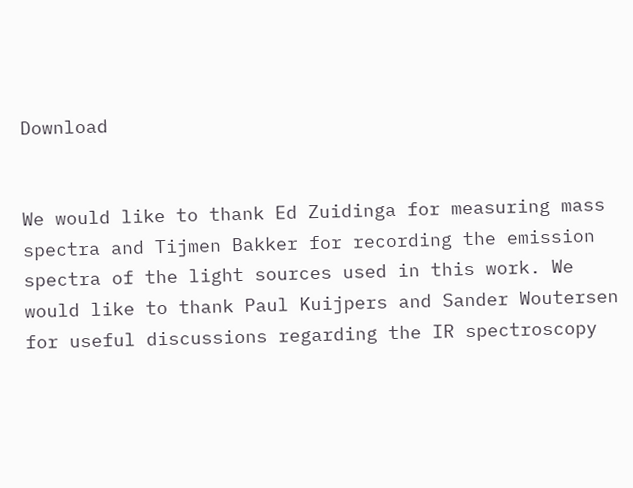Download


We would like to thank Ed Zuidinga for measuring mass spectra and Tijmen Bakker for recording the emission spectra of the light sources used in this work. We would like to thank Paul Kuijpers and Sander Woutersen for useful discussions regarding the IR spectroscopy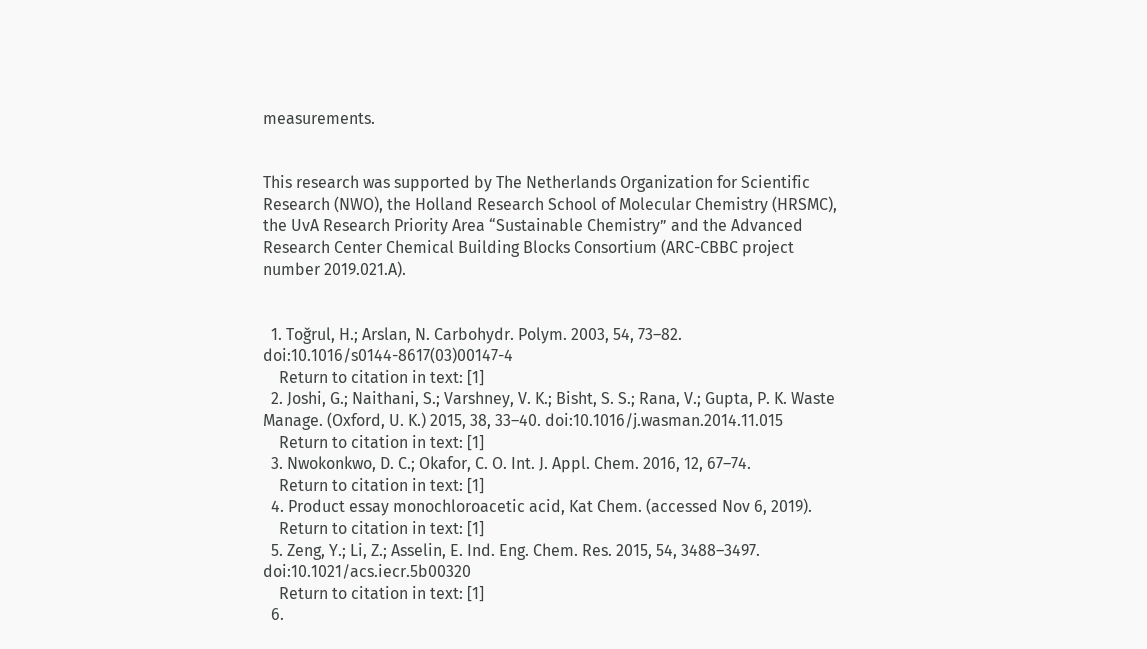measurements.


This research was supported by The Netherlands Organization for Scientific Research (NWO), the Holland Research School of Molecular Chemistry (HRSMC), the UvA Research Priority Area “Sustainable Chemistry” and the Advanced Research Center Chemical Building Blocks Consortium (ARC-CBBC project number 2019.021.A).


  1. Toǧrul, H.; Arslan, N. Carbohydr. Polym. 2003, 54, 73–82. doi:10.1016/s0144-8617(03)00147-4
    Return to citation in text: [1]
  2. Joshi, G.; Naithani, S.; Varshney, V. K.; Bisht, S. S.; Rana, V.; Gupta, P. K. Waste Manage. (Oxford, U. K.) 2015, 38, 33–40. doi:10.1016/j.wasman.2014.11.015
    Return to citation in text: [1]
  3. Nwokonkwo, D. C.; Okafor, C. O. Int. J. Appl. Chem. 2016, 12, 67–74.
    Return to citation in text: [1]
  4. Product essay monochloroacetic acid, Kat Chem. (accessed Nov 6, 2019).
    Return to citation in text: [1]
  5. Zeng, Y.; Li, Z.; Asselin, E. Ind. Eng. Chem. Res. 2015, 54, 3488–3497. doi:10.1021/acs.iecr.5b00320
    Return to citation in text: [1]
  6.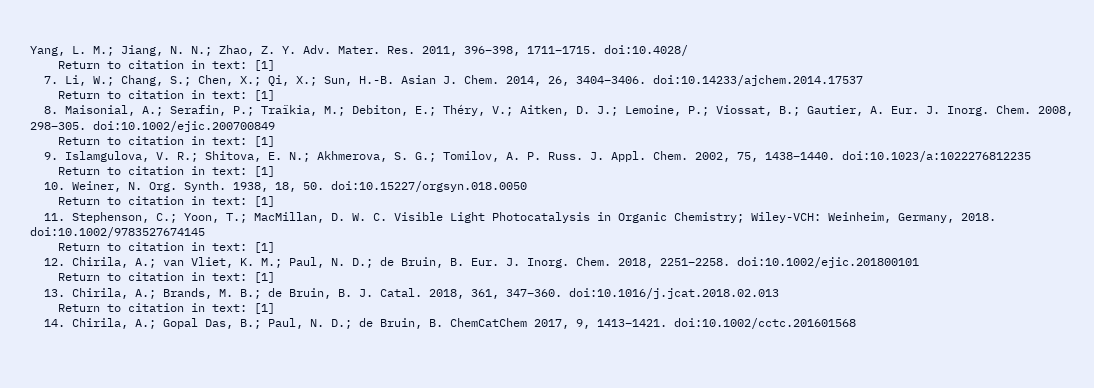Yang, L. M.; Jiang, N. N.; Zhao, Z. Y. Adv. Mater. Res. 2011, 396–398, 1711–1715. doi:10.4028/
    Return to citation in text: [1]
  7. Li, W.; Chang, S.; Chen, X.; Qi, X.; Sun, H.-B. Asian J. Chem. 2014, 26, 3404–3406. doi:10.14233/ajchem.2014.17537
    Return to citation in text: [1]
  8. Maisonial, A.; Serafin, P.; Traïkia, M.; Debiton, E.; Théry, V.; Aitken, D. J.; Lemoine, P.; Viossat, B.; Gautier, A. Eur. J. Inorg. Chem. 2008, 298–305. doi:10.1002/ejic.200700849
    Return to citation in text: [1]
  9. Islamgulova, V. R.; Shitova, E. N.; Akhmerova, S. G.; Tomilov, A. P. Russ. J. Appl. Chem. 2002, 75, 1438–1440. doi:10.1023/a:1022276812235
    Return to citation in text: [1]
  10. Weiner, N. Org. Synth. 1938, 18, 50. doi:10.15227/orgsyn.018.0050
    Return to citation in text: [1]
  11. Stephenson, C.; Yoon, T.; MacMillan, D. W. C. Visible Light Photocatalysis in Organic Chemistry; Wiley-VCH: Weinheim, Germany, 2018. doi:10.1002/9783527674145
    Return to citation in text: [1]
  12. Chirila, A.; van Vliet, K. M.; Paul, N. D.; de Bruin, B. Eur. J. Inorg. Chem. 2018, 2251–2258. doi:10.1002/ejic.201800101
    Return to citation in text: [1]
  13. Chirila, A.; Brands, M. B.; de Bruin, B. J. Catal. 2018, 361, 347–360. doi:10.1016/j.jcat.2018.02.013
    Return to citation in text: [1]
  14. Chirila, A.; Gopal Das, B.; Paul, N. D.; de Bruin, B. ChemCatChem 2017, 9, 1413–1421. doi:10.1002/cctc.201601568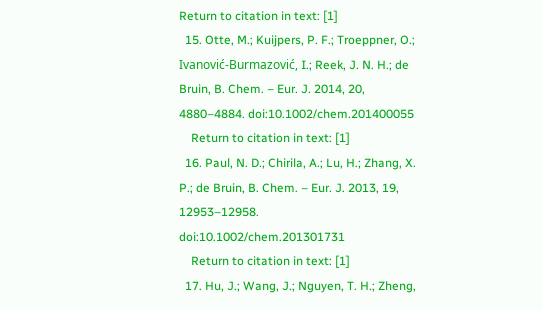Return to citation in text: [1]
  15. Otte, M.; Kuijpers, P. F.; Troeppner, O.; Ivanović-Burmazović, I.; Reek, J. N. H.; de Bruin, B. Chem. – Eur. J. 2014, 20, 4880–4884. doi:10.1002/chem.201400055
    Return to citation in text: [1]
  16. Paul, N. D.; Chirila, A.; Lu, H.; Zhang, X. P.; de Bruin, B. Chem. – Eur. J. 2013, 19, 12953–12958. doi:10.1002/chem.201301731
    Return to citation in text: [1]
  17. Hu, J.; Wang, J.; Nguyen, T. H.; Zheng,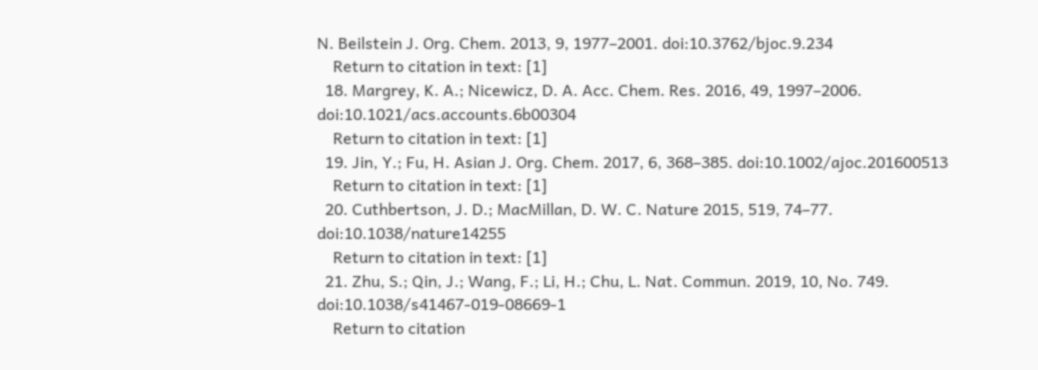N. Beilstein J. Org. Chem. 2013, 9, 1977–2001. doi:10.3762/bjoc.9.234
    Return to citation in text: [1]
  18. Margrey, K. A.; Nicewicz, D. A. Acc. Chem. Res. 2016, 49, 1997–2006. doi:10.1021/acs.accounts.6b00304
    Return to citation in text: [1]
  19. Jin, Y.; Fu, H. Asian J. Org. Chem. 2017, 6, 368–385. doi:10.1002/ajoc.201600513
    Return to citation in text: [1]
  20. Cuthbertson, J. D.; MacMillan, D. W. C. Nature 2015, 519, 74–77. doi:10.1038/nature14255
    Return to citation in text: [1]
  21. Zhu, S.; Qin, J.; Wang, F.; Li, H.; Chu, L. Nat. Commun. 2019, 10, No. 749. doi:10.1038/s41467-019-08669-1
    Return to citation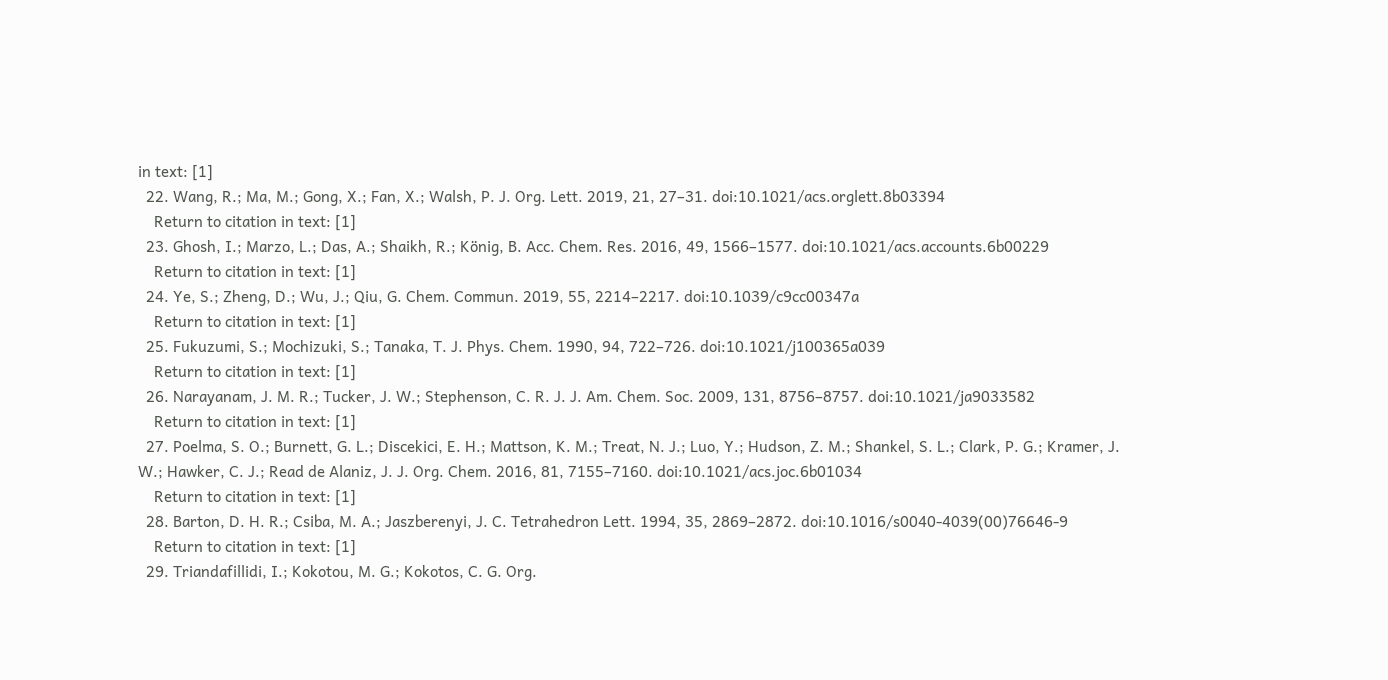in text: [1]
  22. Wang, R.; Ma, M.; Gong, X.; Fan, X.; Walsh, P. J. Org. Lett. 2019, 21, 27–31. doi:10.1021/acs.orglett.8b03394
    Return to citation in text: [1]
  23. Ghosh, I.; Marzo, L.; Das, A.; Shaikh, R.; König, B. Acc. Chem. Res. 2016, 49, 1566–1577. doi:10.1021/acs.accounts.6b00229
    Return to citation in text: [1]
  24. Ye, S.; Zheng, D.; Wu, J.; Qiu, G. Chem. Commun. 2019, 55, 2214–2217. doi:10.1039/c9cc00347a
    Return to citation in text: [1]
  25. Fukuzumi, S.; Mochizuki, S.; Tanaka, T. J. Phys. Chem. 1990, 94, 722–726. doi:10.1021/j100365a039
    Return to citation in text: [1]
  26. Narayanam, J. M. R.; Tucker, J. W.; Stephenson, C. R. J. J. Am. Chem. Soc. 2009, 131, 8756–8757. doi:10.1021/ja9033582
    Return to citation in text: [1]
  27. Poelma, S. O.; Burnett, G. L.; Discekici, E. H.; Mattson, K. M.; Treat, N. J.; Luo, Y.; Hudson, Z. M.; Shankel, S. L.; Clark, P. G.; Kramer, J. W.; Hawker, C. J.; Read de Alaniz, J. J. Org. Chem. 2016, 81, 7155–7160. doi:10.1021/acs.joc.6b01034
    Return to citation in text: [1]
  28. Barton, D. H. R.; Csiba, M. A.; Jaszberenyi, J. C. Tetrahedron Lett. 1994, 35, 2869–2872. doi:10.1016/s0040-4039(00)76646-9
    Return to citation in text: [1]
  29. Triandafillidi, I.; Kokotou, M. G.; Kokotos, C. G. Org.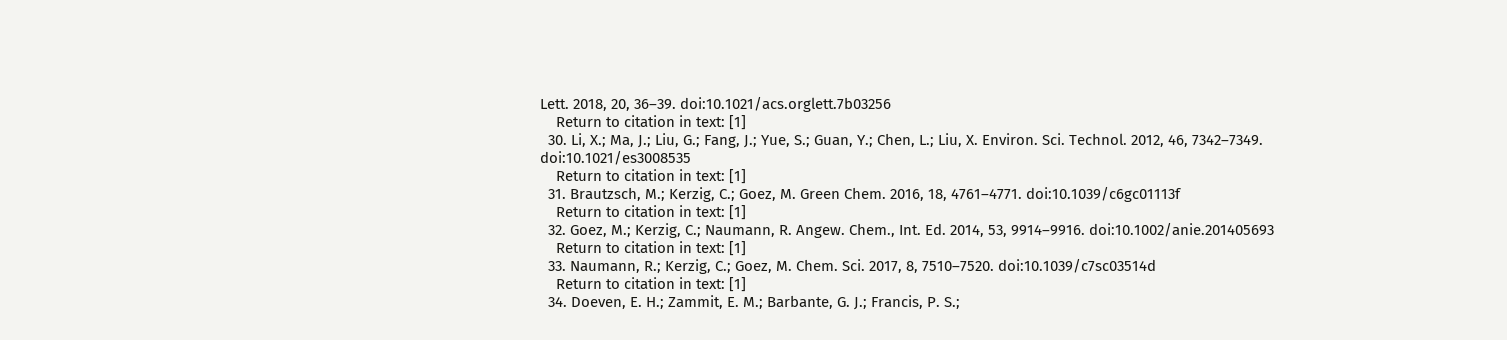Lett. 2018, 20, 36–39. doi:10.1021/acs.orglett.7b03256
    Return to citation in text: [1]
  30. Li, X.; Ma, J.; Liu, G.; Fang, J.; Yue, S.; Guan, Y.; Chen, L.; Liu, X. Environ. Sci. Technol. 2012, 46, 7342–7349. doi:10.1021/es3008535
    Return to citation in text: [1]
  31. Brautzsch, M.; Kerzig, C.; Goez, M. Green Chem. 2016, 18, 4761–4771. doi:10.1039/c6gc01113f
    Return to citation in text: [1]
  32. Goez, M.; Kerzig, C.; Naumann, R. Angew. Chem., Int. Ed. 2014, 53, 9914–9916. doi:10.1002/anie.201405693
    Return to citation in text: [1]
  33. Naumann, R.; Kerzig, C.; Goez, M. Chem. Sci. 2017, 8, 7510–7520. doi:10.1039/c7sc03514d
    Return to citation in text: [1]
  34. Doeven, E. H.; Zammit, E. M.; Barbante, G. J.; Francis, P. S.;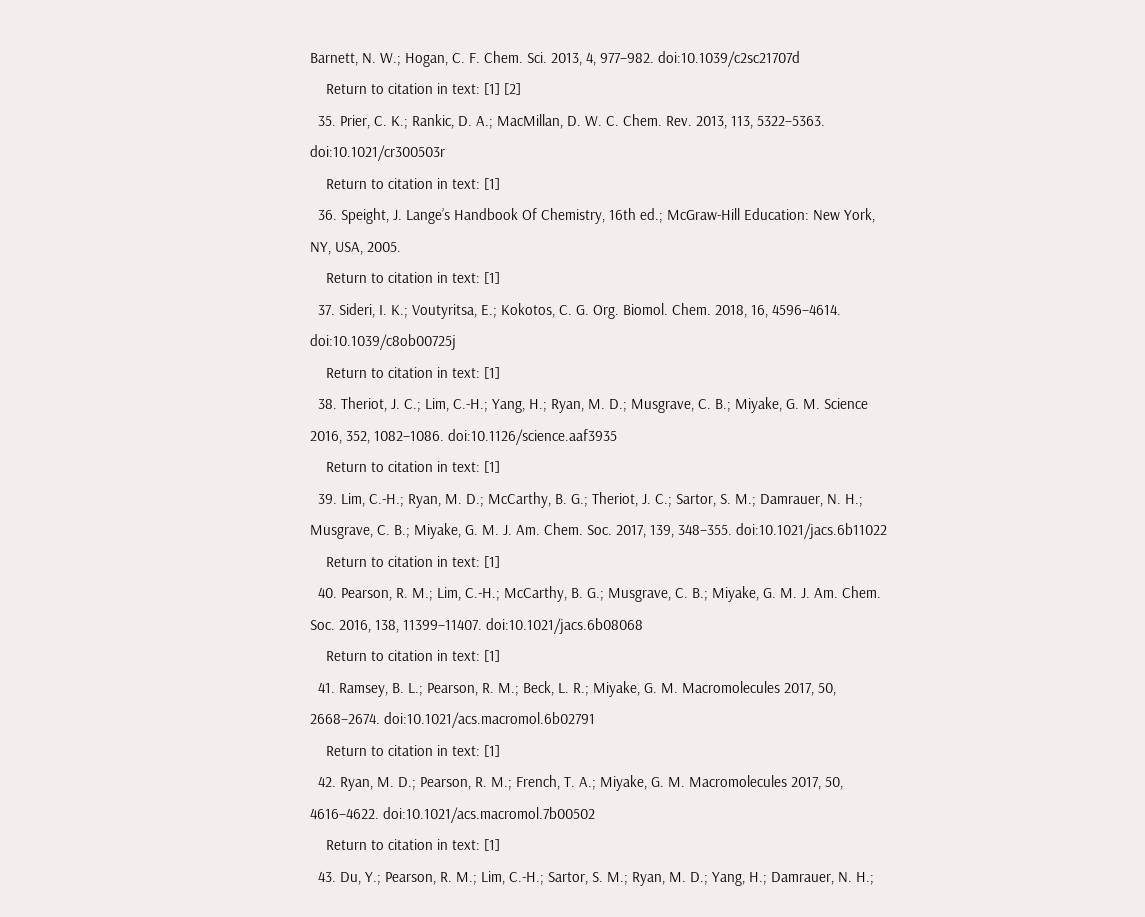Barnett, N. W.; Hogan, C. F. Chem. Sci. 2013, 4, 977–982. doi:10.1039/c2sc21707d
    Return to citation in text: [1] [2]
  35. Prier, C. K.; Rankic, D. A.; MacMillan, D. W. C. Chem. Rev. 2013, 113, 5322–5363. doi:10.1021/cr300503r
    Return to citation in text: [1]
  36. Speight, J. Lange’s Handbook Of Chemistry, 16th ed.; McGraw-Hill Education: New York, NY, USA, 2005.
    Return to citation in text: [1]
  37. Sideri, I. K.; Voutyritsa, E.; Kokotos, C. G. Org. Biomol. Chem. 2018, 16, 4596–4614. doi:10.1039/c8ob00725j
    Return to citation in text: [1]
  38. Theriot, J. C.; Lim, C.-H.; Yang, H.; Ryan, M. D.; Musgrave, C. B.; Miyake, G. M. Science 2016, 352, 1082–1086. doi:10.1126/science.aaf3935
    Return to citation in text: [1]
  39. Lim, C.-H.; Ryan, M. D.; McCarthy, B. G.; Theriot, J. C.; Sartor, S. M.; Damrauer, N. H.; Musgrave, C. B.; Miyake, G. M. J. Am. Chem. Soc. 2017, 139, 348–355. doi:10.1021/jacs.6b11022
    Return to citation in text: [1]
  40. Pearson, R. M.; Lim, C.-H.; McCarthy, B. G.; Musgrave, C. B.; Miyake, G. M. J. Am. Chem. Soc. 2016, 138, 11399–11407. doi:10.1021/jacs.6b08068
    Return to citation in text: [1]
  41. Ramsey, B. L.; Pearson, R. M.; Beck, L. R.; Miyake, G. M. Macromolecules 2017, 50, 2668–2674. doi:10.1021/acs.macromol.6b02791
    Return to citation in text: [1]
  42. Ryan, M. D.; Pearson, R. M.; French, T. A.; Miyake, G. M. Macromolecules 2017, 50, 4616–4622. doi:10.1021/acs.macromol.7b00502
    Return to citation in text: [1]
  43. Du, Y.; Pearson, R. M.; Lim, C.-H.; Sartor, S. M.; Ryan, M. D.; Yang, H.; Damrauer, N. H.;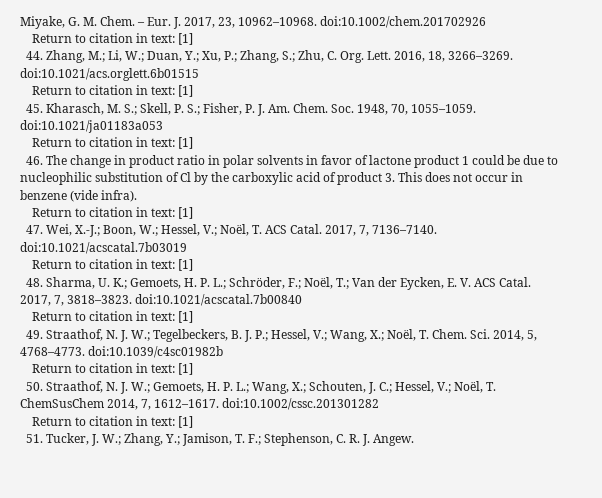Miyake, G. M. Chem. – Eur. J. 2017, 23, 10962–10968. doi:10.1002/chem.201702926
    Return to citation in text: [1]
  44. Zhang, M.; Li, W.; Duan, Y.; Xu, P.; Zhang, S.; Zhu, C. Org. Lett. 2016, 18, 3266–3269. doi:10.1021/acs.orglett.6b01515
    Return to citation in text: [1]
  45. Kharasch, M. S.; Skell, P. S.; Fisher, P. J. Am. Chem. Soc. 1948, 70, 1055–1059. doi:10.1021/ja01183a053
    Return to citation in text: [1]
  46. The change in product ratio in polar solvents in favor of lactone product 1 could be due to nucleophilic substitution of Cl by the carboxylic acid of product 3. This does not occur in benzene (vide infra).
    Return to citation in text: [1]
  47. Wei, X.-J.; Boon, W.; Hessel, V.; Noël, T. ACS Catal. 2017, 7, 7136–7140. doi:10.1021/acscatal.7b03019
    Return to citation in text: [1]
  48. Sharma, U. K.; Gemoets, H. P. L.; Schröder, F.; Noël, T.; Van der Eycken, E. V. ACS Catal. 2017, 7, 3818–3823. doi:10.1021/acscatal.7b00840
    Return to citation in text: [1]
  49. Straathof, N. J. W.; Tegelbeckers, B. J. P.; Hessel, V.; Wang, X.; Noël, T. Chem. Sci. 2014, 5, 4768–4773. doi:10.1039/c4sc01982b
    Return to citation in text: [1]
  50. Straathof, N. J. W.; Gemoets, H. P. L.; Wang, X.; Schouten, J. C.; Hessel, V.; Noël, T. ChemSusChem 2014, 7, 1612–1617. doi:10.1002/cssc.201301282
    Return to citation in text: [1]
  51. Tucker, J. W.; Zhang, Y.; Jamison, T. F.; Stephenson, C. R. J. Angew.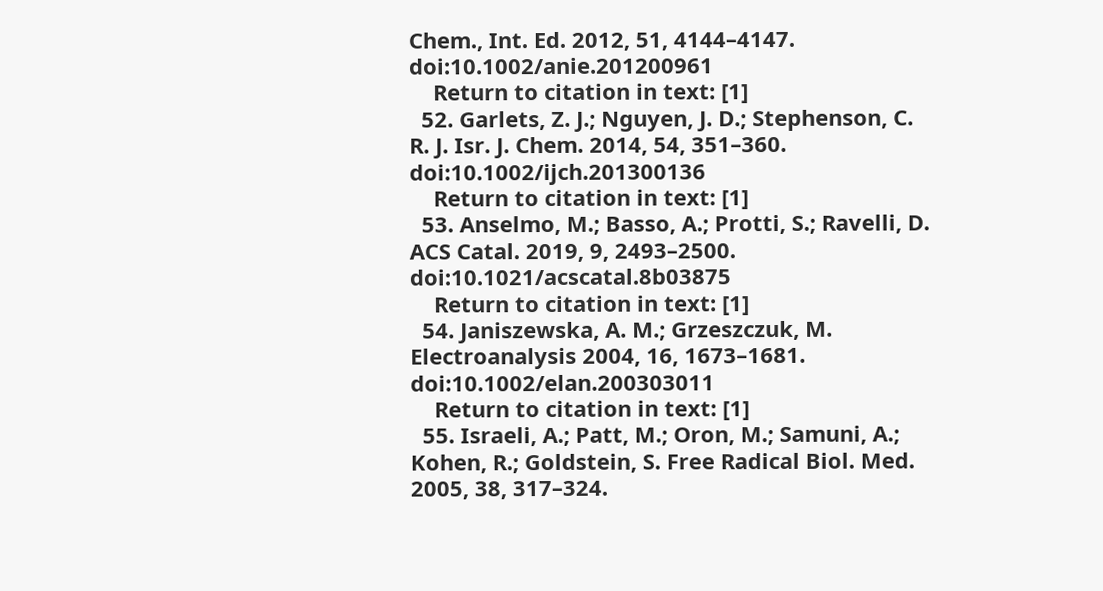Chem., Int. Ed. 2012, 51, 4144–4147. doi:10.1002/anie.201200961
    Return to citation in text: [1]
  52. Garlets, Z. J.; Nguyen, J. D.; Stephenson, C. R. J. Isr. J. Chem. 2014, 54, 351–360. doi:10.1002/ijch.201300136
    Return to citation in text: [1]
  53. Anselmo, M.; Basso, A.; Protti, S.; Ravelli, D. ACS Catal. 2019, 9, 2493–2500. doi:10.1021/acscatal.8b03875
    Return to citation in text: [1]
  54. Janiszewska, A. M.; Grzeszczuk, M. Electroanalysis 2004, 16, 1673–1681. doi:10.1002/elan.200303011
    Return to citation in text: [1]
  55. Israeli, A.; Patt, M.; Oron, M.; Samuni, A.; Kohen, R.; Goldstein, S. Free Radical Biol. Med. 2005, 38, 317–324.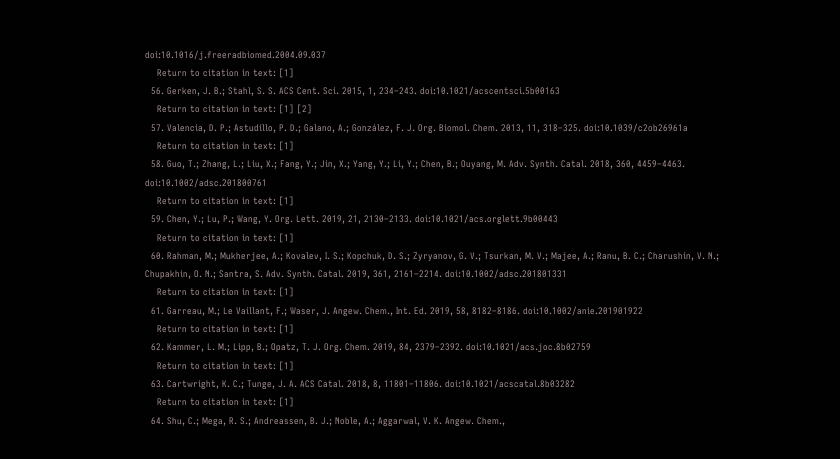doi:10.1016/j.freeradbiomed.2004.09.037
    Return to citation in text: [1]
  56. Gerken, J. B.; Stahl, S. S. ACS Cent. Sci. 2015, 1, 234–243. doi:10.1021/acscentsci.5b00163
    Return to citation in text: [1] [2]
  57. Valencia, D. P.; Astudillo, P. D.; Galano, A.; González, F. J. Org. Biomol. Chem. 2013, 11, 318–325. doi:10.1039/c2ob26961a
    Return to citation in text: [1]
  58. Guo, T.; Zhang, L.; Liu, X.; Fang, Y.; Jin, X.; Yang, Y.; Li, Y.; Chen, B.; Ouyang, M. Adv. Synth. Catal. 2018, 360, 4459–4463. doi:10.1002/adsc.201800761
    Return to citation in text: [1]
  59. Chen, Y.; Lu, P.; Wang, Y. Org. Lett. 2019, 21, 2130–2133. doi:10.1021/acs.orglett.9b00443
    Return to citation in text: [1]
  60. Rahman, M.; Mukherjee, A.; Kovalev, I. S.; Kopchuk, D. S.; Zyryanov, G. V.; Tsurkan, M. V.; Majee, A.; Ranu, B. C.; Charushin, V. N.; Chupakhin, O. N.; Santra, S. Adv. Synth. Catal. 2019, 361, 2161–2214. doi:10.1002/adsc.201801331
    Return to citation in text: [1]
  61. Garreau, M.; Le Vaillant, F.; Waser, J. Angew. Chem., Int. Ed. 2019, 58, 8182–8186. doi:10.1002/anie.201901922
    Return to citation in text: [1]
  62. Kammer, L. M.; Lipp, B.; Opatz, T. J. Org. Chem. 2019, 84, 2379–2392. doi:10.1021/acs.joc.8b02759
    Return to citation in text: [1]
  63. Cartwright, K. C.; Tunge, J. A. ACS Catal. 2018, 8, 11801–11806. doi:10.1021/acscatal.8b03282
    Return to citation in text: [1]
  64. Shu, C.; Mega, R. S.; Andreassen, B. J.; Noble, A.; Aggarwal, V. K. Angew. Chem.,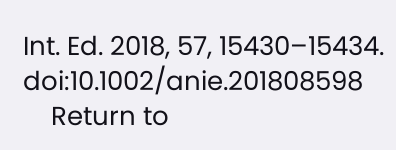Int. Ed. 2018, 57, 15430–15434. doi:10.1002/anie.201808598
    Return to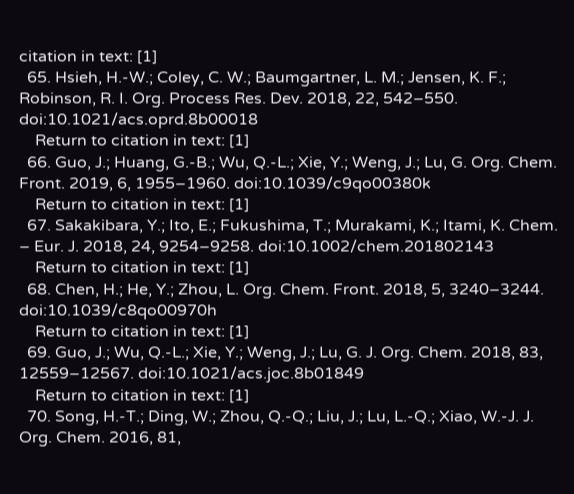citation in text: [1]
  65. Hsieh, H.-W.; Coley, C. W.; Baumgartner, L. M.; Jensen, K. F.; Robinson, R. I. Org. Process Res. Dev. 2018, 22, 542–550. doi:10.1021/acs.oprd.8b00018
    Return to citation in text: [1]
  66. Guo, J.; Huang, G.-B.; Wu, Q.-L.; Xie, Y.; Weng, J.; Lu, G. Org. Chem. Front. 2019, 6, 1955–1960. doi:10.1039/c9qo00380k
    Return to citation in text: [1]
  67. Sakakibara, Y.; Ito, E.; Fukushima, T.; Murakami, K.; Itami, K. Chem. – Eur. J. 2018, 24, 9254–9258. doi:10.1002/chem.201802143
    Return to citation in text: [1]
  68. Chen, H.; He, Y.; Zhou, L. Org. Chem. Front. 2018, 5, 3240–3244. doi:10.1039/c8qo00970h
    Return to citation in text: [1]
  69. Guo, J.; Wu, Q.-L.; Xie, Y.; Weng, J.; Lu, G. J. Org. Chem. 2018, 83, 12559–12567. doi:10.1021/acs.joc.8b01849
    Return to citation in text: [1]
  70. Song, H.-T.; Ding, W.; Zhou, Q.-Q.; Liu, J.; Lu, L.-Q.; Xiao, W.-J. J. Org. Chem. 2016, 81,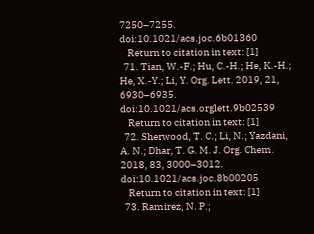7250–7255. doi:10.1021/acs.joc.6b01360
    Return to citation in text: [1]
  71. Tian, W.-F.; Hu, C.-H.; He, K.-H.; He, X.-Y.; Li, Y. Org. Lett. 2019, 21, 6930–6935. doi:10.1021/acs.orglett.9b02539
    Return to citation in text: [1]
  72. Sherwood, T. C.; Li, N.; Yazdani, A. N.; Dhar, T. G. M. J. Org. Chem. 2018, 83, 3000–3012. doi:10.1021/acs.joc.8b00205
    Return to citation in text: [1]
  73. Ramirez, N. P.;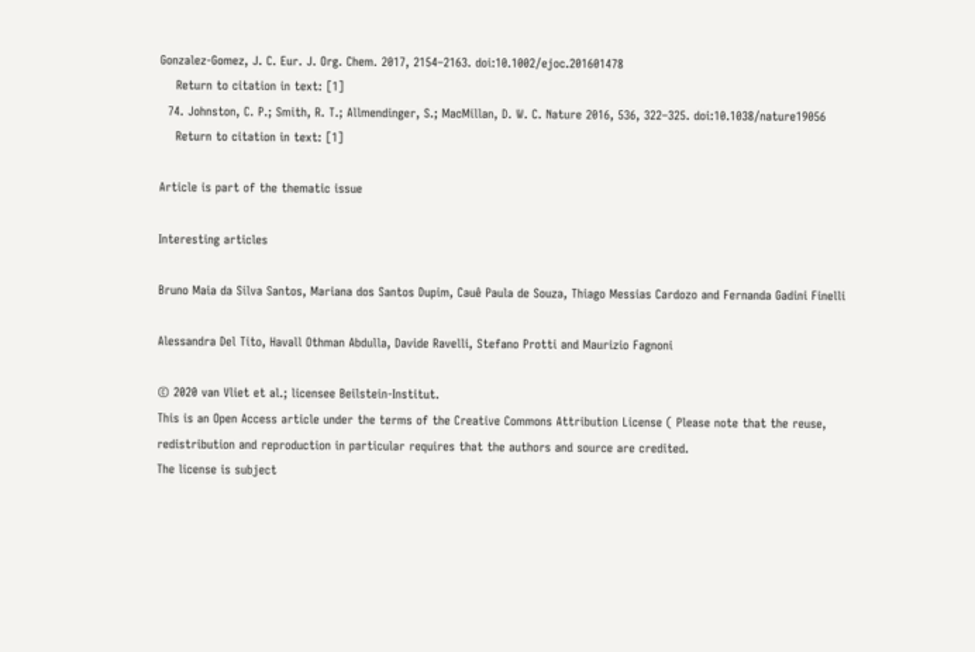Gonzalez-Gomez, J. C. Eur. J. Org. Chem. 2017, 2154–2163. doi:10.1002/ejoc.201601478
    Return to citation in text: [1]
  74. Johnston, C. P.; Smith, R. T.; Allmendinger, S.; MacMillan, D. W. C. Nature 2016, 536, 322–325. doi:10.1038/nature19056
    Return to citation in text: [1]

Article is part of the thematic issue

Interesting articles

Bruno Maia da Silva Santos, Mariana dos Santos Dupim, Cauê Paula de Souza, Thiago Messias Cardozo and Fernanda Gadini Finelli

Alessandra Del Tito, Havall Othman Abdulla, Davide Ravelli, Stefano Protti and Maurizio Fagnoni

© 2020 van Vliet et al.; licensee Beilstein-Institut.
This is an Open Access article under the terms of the Creative Commons Attribution License ( Please note that the reuse, redistribution and reproduction in particular requires that the authors and source are credited.
The license is subject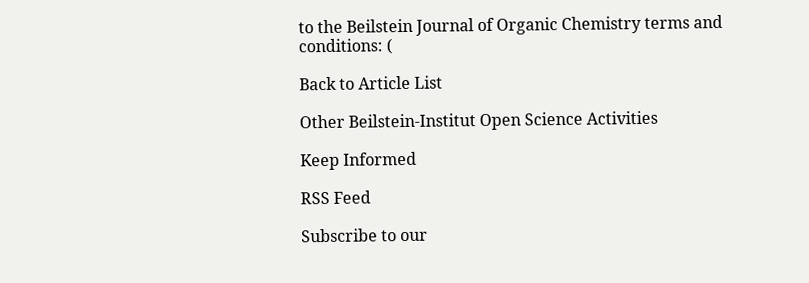to the Beilstein Journal of Organic Chemistry terms and conditions: (

Back to Article List

Other Beilstein-Institut Open Science Activities

Keep Informed

RSS Feed

Subscribe to our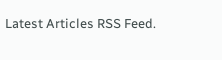Latest Articles RSS Feed.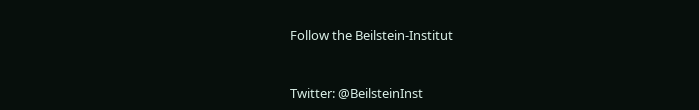Follow the Beilstein-Institut


Twitter: @BeilsteinInst